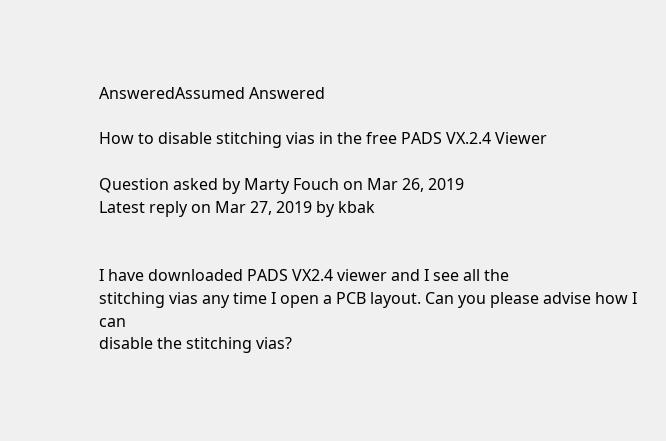AnsweredAssumed Answered

How to disable stitching vias in the free PADS VX.2.4 Viewer

Question asked by Marty Fouch on Mar 26, 2019
Latest reply on Mar 27, 2019 by kbak


I have downloaded PADS VX2.4 viewer and I see all the
stitching vias any time I open a PCB layout. Can you please advise how I can
disable the stitching vias?